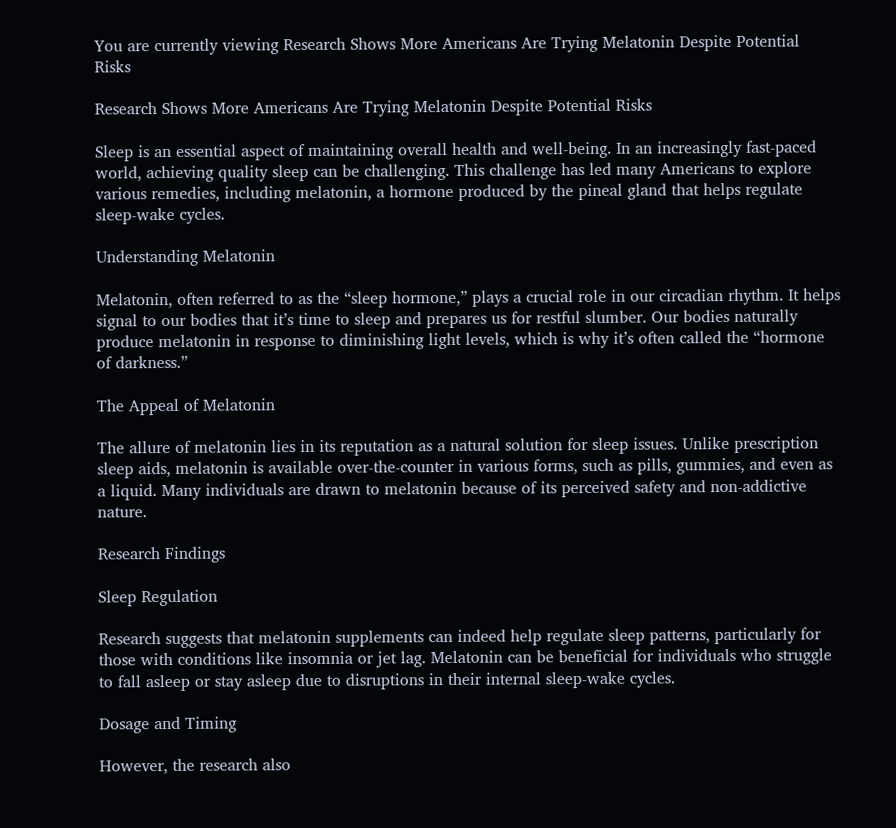You are currently viewing Research Shows More Americans Are Trying Melatonin Despite Potential Risks

Research Shows More Americans Are Trying Melatonin Despite Potential Risks

Sleep is an essential aspect of maintaining overall health and well-being. In an increasingly fast-paced world, achieving quality sleep can be challenging. This challenge has led many Americans to explore various remedies, including melatonin, a hormone produced by the pineal gland that helps regulate sleep-wake cycles.

Understanding Melatonin

Melatonin, often referred to as the “sleep hormone,” plays a crucial role in our circadian rhythm. It helps signal to our bodies that it’s time to sleep and prepares us for restful slumber. Our bodies naturally produce melatonin in response to diminishing light levels, which is why it’s often called the “hormone of darkness.”

The Appeal of Melatonin

The allure of melatonin lies in its reputation as a natural solution for sleep issues. Unlike prescription sleep aids, melatonin is available over-the-counter in various forms, such as pills, gummies, and even as a liquid. Many individuals are drawn to melatonin because of its perceived safety and non-addictive nature.

Research Findings

Sleep Regulation

Research suggests that melatonin supplements can indeed help regulate sleep patterns, particularly for those with conditions like insomnia or jet lag. Melatonin can be beneficial for individuals who struggle to fall asleep or stay asleep due to disruptions in their internal sleep-wake cycles.

Dosage and Timing

However, the research also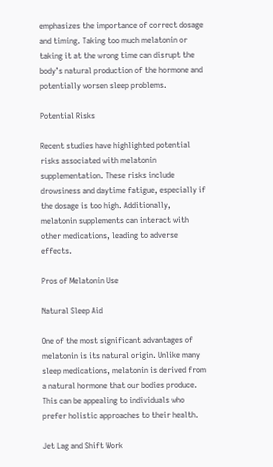emphasizes the importance of correct dosage and timing. Taking too much melatonin or taking it at the wrong time can disrupt the body’s natural production of the hormone and potentially worsen sleep problems.

Potential Risks

Recent studies have highlighted potential risks associated with melatonin supplementation. These risks include drowsiness and daytime fatigue, especially if the dosage is too high. Additionally, melatonin supplements can interact with other medications, leading to adverse effects.

Pros of Melatonin Use

Natural Sleep Aid

One of the most significant advantages of melatonin is its natural origin. Unlike many sleep medications, melatonin is derived from a natural hormone that our bodies produce. This can be appealing to individuals who prefer holistic approaches to their health.

Jet Lag and Shift Work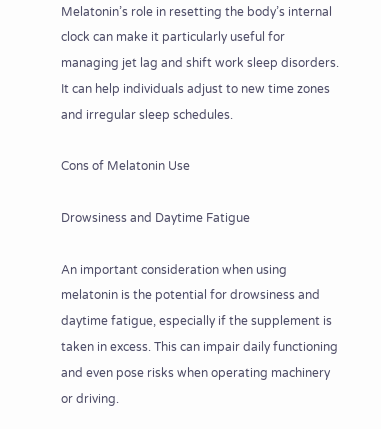Melatonin’s role in resetting the body’s internal clock can make it particularly useful for managing jet lag and shift work sleep disorders. It can help individuals adjust to new time zones and irregular sleep schedules.

Cons of Melatonin Use

Drowsiness and Daytime Fatigue

An important consideration when using melatonin is the potential for drowsiness and daytime fatigue, especially if the supplement is taken in excess. This can impair daily functioning and even pose risks when operating machinery or driving.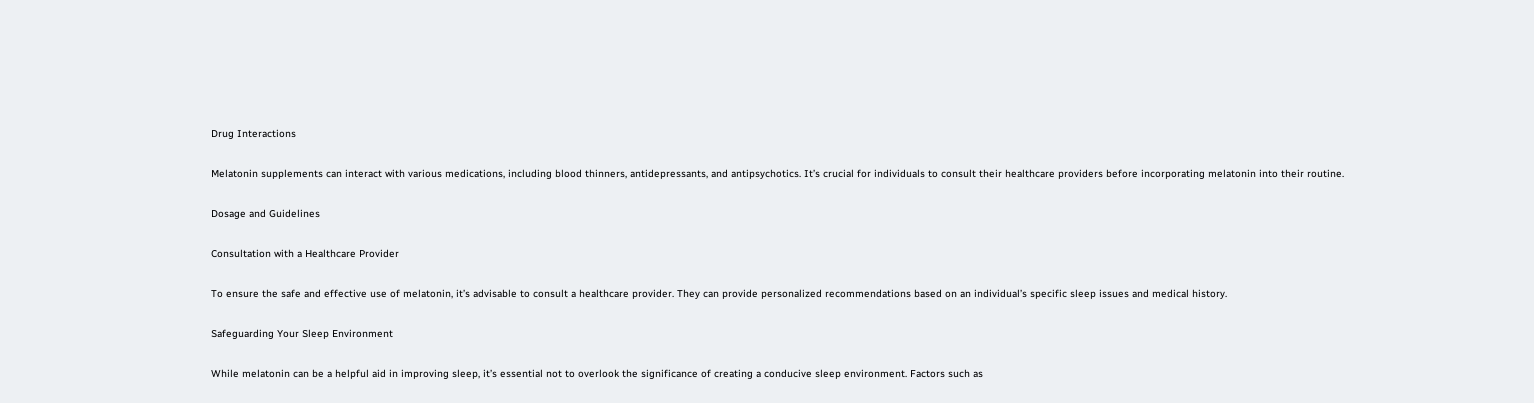Drug Interactions

Melatonin supplements can interact with various medications, including blood thinners, antidepressants, and antipsychotics. It’s crucial for individuals to consult their healthcare providers before incorporating melatonin into their routine.

Dosage and Guidelines

Consultation with a Healthcare Provider

To ensure the safe and effective use of melatonin, it’s advisable to consult a healthcare provider. They can provide personalized recommendations based on an individual’s specific sleep issues and medical history.

Safeguarding Your Sleep Environment

While melatonin can be a helpful aid in improving sleep, it’s essential not to overlook the significance of creating a conducive sleep environment. Factors such as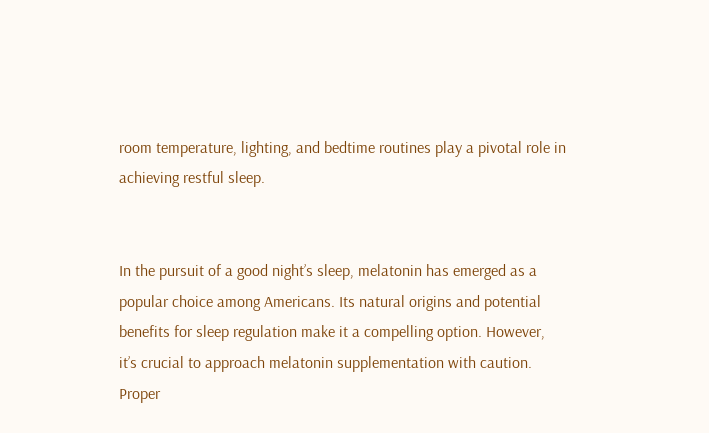room temperature, lighting, and bedtime routines play a pivotal role in achieving restful sleep.


In the pursuit of a good night’s sleep, melatonin has emerged as a popular choice among Americans. Its natural origins and potential benefits for sleep regulation make it a compelling option. However, it’s crucial to approach melatonin supplementation with caution. Proper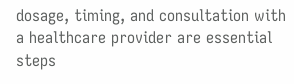dosage, timing, and consultation with a healthcare provider are essential steps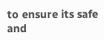to ensure its safe and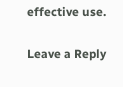effective use.

Leave a Reply